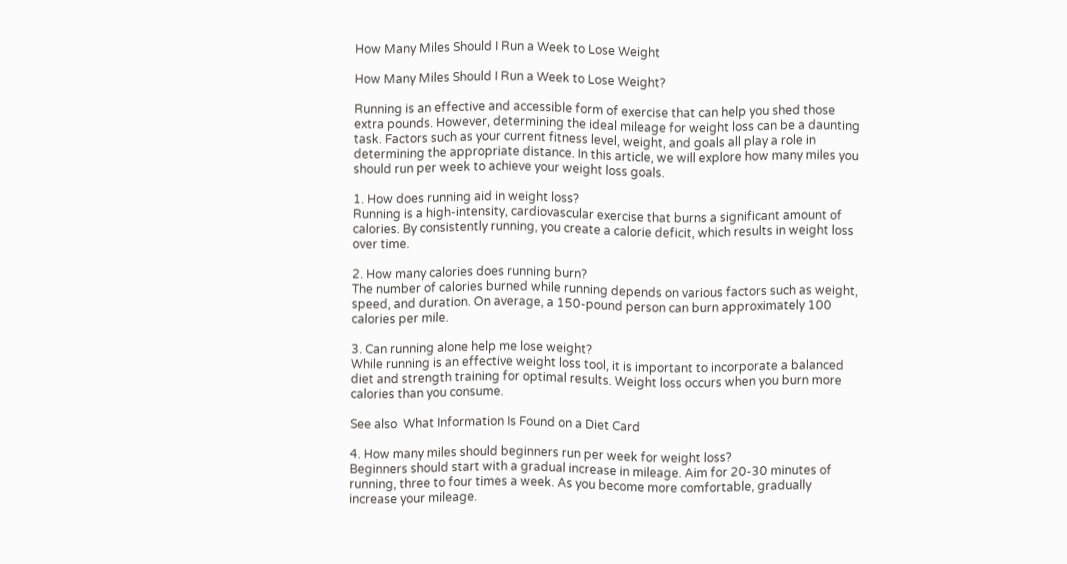How Many Miles Should I Run a Week to Lose Weight

How Many Miles Should I Run a Week to Lose Weight?

Running is an effective and accessible form of exercise that can help you shed those extra pounds. However, determining the ideal mileage for weight loss can be a daunting task. Factors such as your current fitness level, weight, and goals all play a role in determining the appropriate distance. In this article, we will explore how many miles you should run per week to achieve your weight loss goals.

1. How does running aid in weight loss?
Running is a high-intensity, cardiovascular exercise that burns a significant amount of calories. By consistently running, you create a calorie deficit, which results in weight loss over time.

2. How many calories does running burn?
The number of calories burned while running depends on various factors such as weight, speed, and duration. On average, a 150-pound person can burn approximately 100 calories per mile.

3. Can running alone help me lose weight?
While running is an effective weight loss tool, it is important to incorporate a balanced diet and strength training for optimal results. Weight loss occurs when you burn more calories than you consume.

See also  What Information Is Found on a Diet Card

4. How many miles should beginners run per week for weight loss?
Beginners should start with a gradual increase in mileage. Aim for 20-30 minutes of running, three to four times a week. As you become more comfortable, gradually increase your mileage.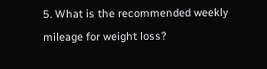5. What is the recommended weekly mileage for weight loss?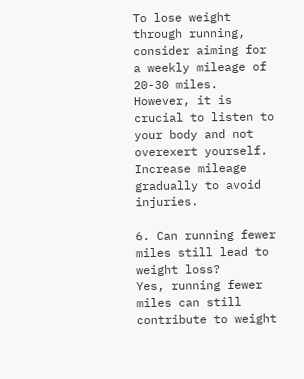To lose weight through running, consider aiming for a weekly mileage of 20-30 miles. However, it is crucial to listen to your body and not overexert yourself. Increase mileage gradually to avoid injuries.

6. Can running fewer miles still lead to weight loss?
Yes, running fewer miles can still contribute to weight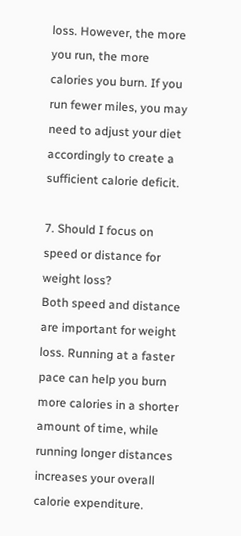loss. However, the more you run, the more calories you burn. If you run fewer miles, you may need to adjust your diet accordingly to create a sufficient calorie deficit.

7. Should I focus on speed or distance for weight loss?
Both speed and distance are important for weight loss. Running at a faster pace can help you burn more calories in a shorter amount of time, while running longer distances increases your overall calorie expenditure.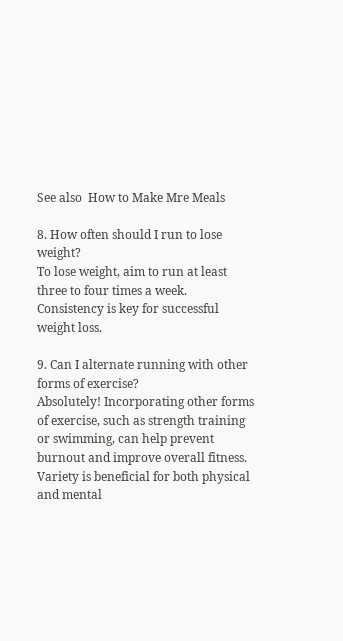See also  How to Make Mre Meals

8. How often should I run to lose weight?
To lose weight, aim to run at least three to four times a week. Consistency is key for successful weight loss.

9. Can I alternate running with other forms of exercise?
Absolutely! Incorporating other forms of exercise, such as strength training or swimming, can help prevent burnout and improve overall fitness. Variety is beneficial for both physical and mental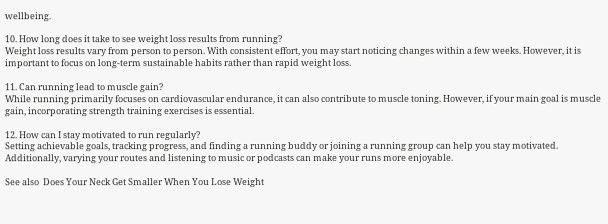wellbeing.

10. How long does it take to see weight loss results from running?
Weight loss results vary from person to person. With consistent effort, you may start noticing changes within a few weeks. However, it is important to focus on long-term sustainable habits rather than rapid weight loss.

11. Can running lead to muscle gain?
While running primarily focuses on cardiovascular endurance, it can also contribute to muscle toning. However, if your main goal is muscle gain, incorporating strength training exercises is essential.

12. How can I stay motivated to run regularly?
Setting achievable goals, tracking progress, and finding a running buddy or joining a running group can help you stay motivated. Additionally, varying your routes and listening to music or podcasts can make your runs more enjoyable.

See also  Does Your Neck Get Smaller When You Lose Weight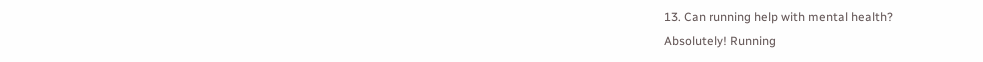13. Can running help with mental health?
Absolutely! Running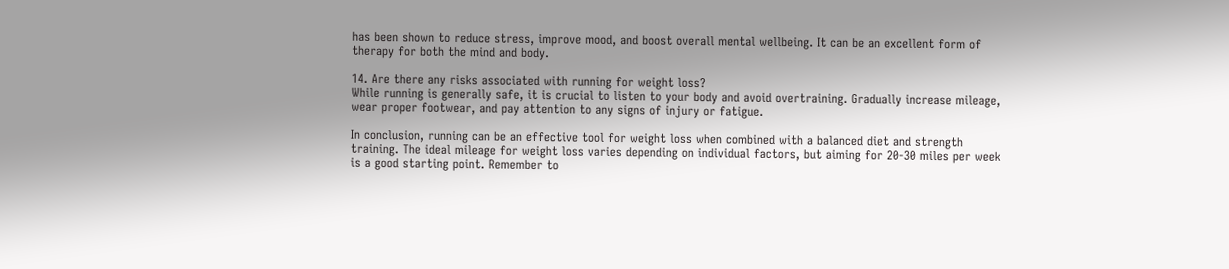has been shown to reduce stress, improve mood, and boost overall mental wellbeing. It can be an excellent form of therapy for both the mind and body.

14. Are there any risks associated with running for weight loss?
While running is generally safe, it is crucial to listen to your body and avoid overtraining. Gradually increase mileage, wear proper footwear, and pay attention to any signs of injury or fatigue.

In conclusion, running can be an effective tool for weight loss when combined with a balanced diet and strength training. The ideal mileage for weight loss varies depending on individual factors, but aiming for 20-30 miles per week is a good starting point. Remember to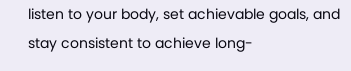listen to your body, set achievable goals, and stay consistent to achieve long-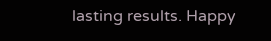lasting results. Happy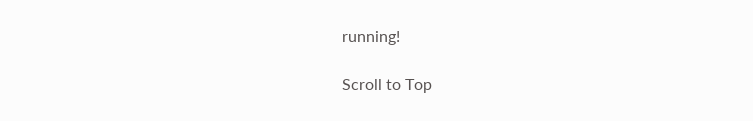running!

Scroll to Top